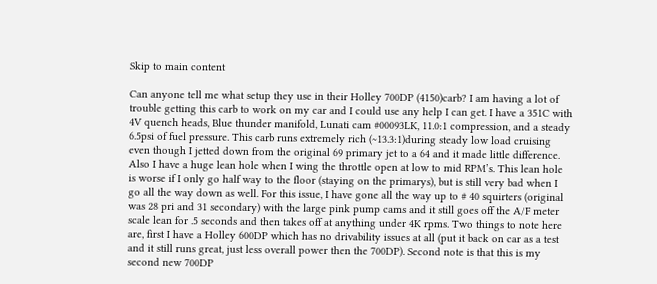Skip to main content

Can anyone tell me what setup they use in their Holley 700DP (4150)carb? I am having a lot of trouble getting this carb to work on my car and I could use any help I can get. I have a 351C with 4V quench heads, Blue thunder manifold, Lunati cam #00093LK, 11.0:1 compression, and a steady 6.5psi of fuel pressure. This carb runs extremely rich (~13.3:1)during steady low load cruising even though I jetted down from the original 69 primary jet to a 64 and it made little difference. Also I have a huge lean hole when I wing the throttle open at low to mid RPM’s. This lean hole is worse if I only go half way to the floor (staying on the primarys), but is still very bad when I go all the way down as well. For this issue, I have gone all the way up to # 40 squirters (original was 28 pri and 31 secondary) with the large pink pump cams and it still goes off the A/F meter scale lean for .5 seconds and then takes off at anything under 4K rpms. Two things to note here are, first I have a Holley 600DP which has no drivability issues at all (put it back on car as a test and it still runs great, just less overall power then the 700DP). Second note is that this is my second new 700DP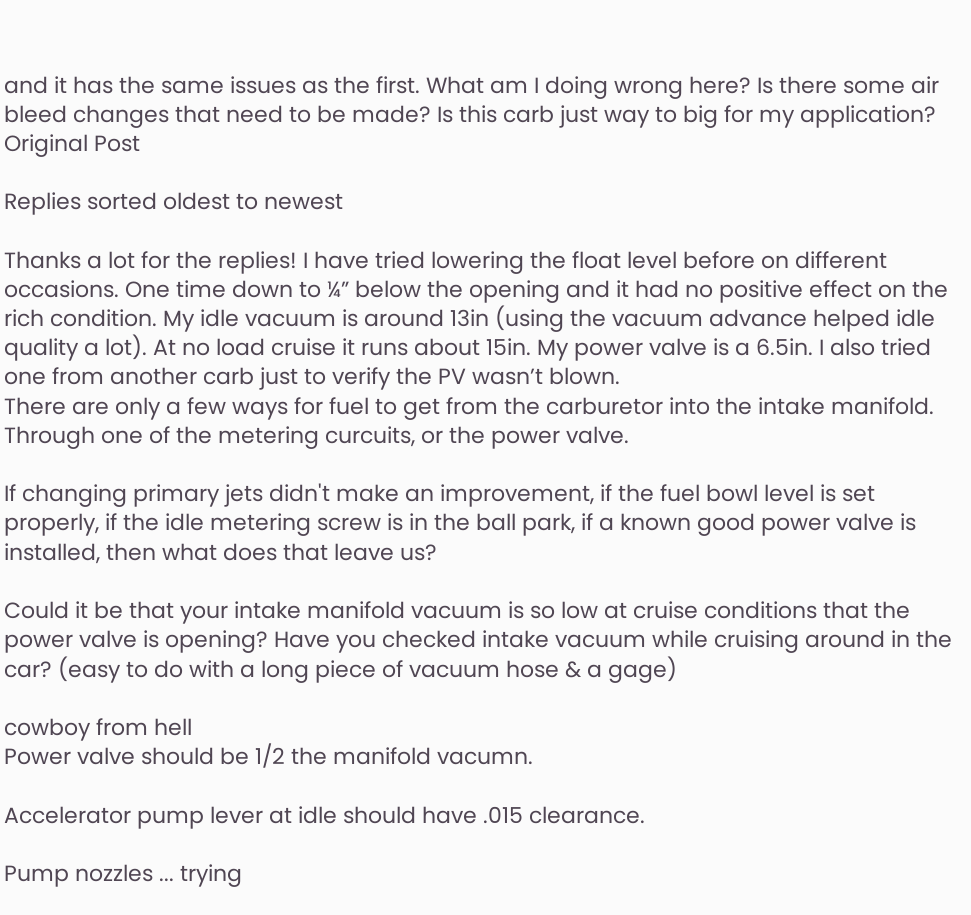and it has the same issues as the first. What am I doing wrong here? Is there some air bleed changes that need to be made? Is this carb just way to big for my application?
Original Post

Replies sorted oldest to newest

Thanks a lot for the replies! I have tried lowering the float level before on different occasions. One time down to ¼” below the opening and it had no positive effect on the rich condition. My idle vacuum is around 13in (using the vacuum advance helped idle quality a lot). At no load cruise it runs about 15in. My power valve is a 6.5in. I also tried one from another carb just to verify the PV wasn’t blown.
There are only a few ways for fuel to get from the carburetor into the intake manifold. Through one of the metering curcuits, or the power valve.

If changing primary jets didn't make an improvement, if the fuel bowl level is set properly, if the idle metering screw is in the ball park, if a known good power valve is installed, then what does that leave us?

Could it be that your intake manifold vacuum is so low at cruise conditions that the power valve is opening? Have you checked intake vacuum while cruising around in the car? (easy to do with a long piece of vacuum hose & a gage)

cowboy from hell
Power valve should be 1/2 the manifold vacumn.

Accelerator pump lever at idle should have .015 clearance.

Pump nozzles ... trying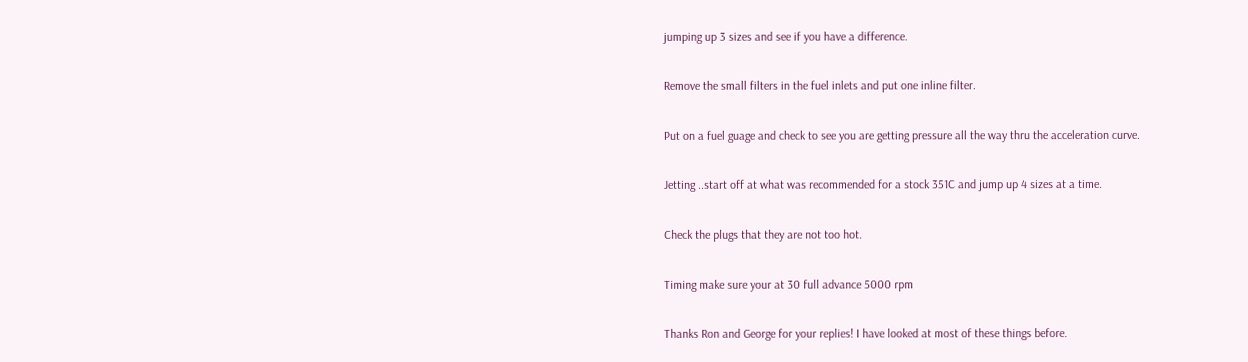jumping up 3 sizes and see if you have a difference.

Remove the small filters in the fuel inlets and put one inline filter.

Put on a fuel guage and check to see you are getting pressure all the way thru the acceleration curve.

Jetting ..start off at what was recommended for a stock 351C and jump up 4 sizes at a time.

Check the plugs that they are not too hot.

Timing make sure your at 30 full advance 5000 rpm

Thanks Ron and George for your replies! I have looked at most of these things before.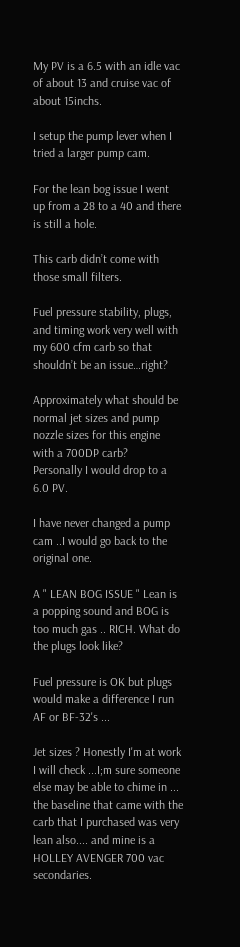My PV is a 6.5 with an idle vac of about 13 and cruise vac of about 15inchs.

I setup the pump lever when I tried a larger pump cam.

For the lean bog issue I went up from a 28 to a 40 and there is still a hole.

This carb didn’t come with those small filters.

Fuel pressure stability, plugs, and timing work very well with my 600 cfm carb so that shouldn’t be an issue…right?

Approximately what should be normal jet sizes and pump nozzle sizes for this engine with a 700DP carb?
Personally I would drop to a 6.0 PV.

I have never changed a pump cam ..I would go back to the original one.

A " LEAN BOG ISSUE " Lean is a popping sound and BOG is too much gas .. RICH. What do the plugs look like?

Fuel pressure is OK but plugs would make a difference I run AF or BF-32's ...

Jet sizes ? Honestly I'm at work I will check ...I;m sure someone else may be able to chime in ... the baseline that came with the carb that I purchased was very lean also.... and mine is a HOLLEY AVENGER 700 vac secondaries.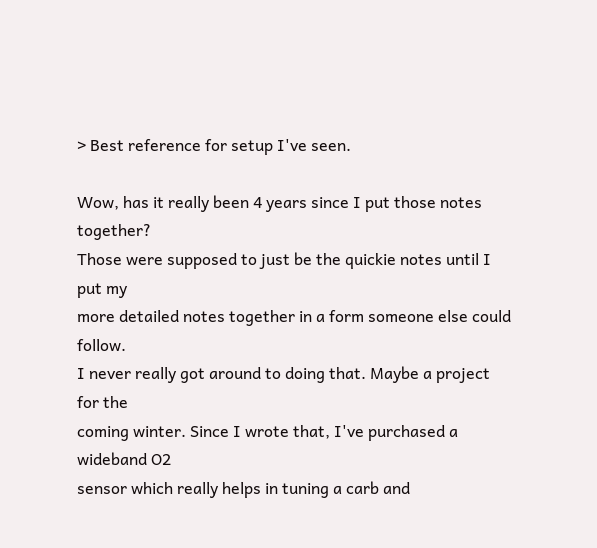> Best reference for setup I've seen.

Wow, has it really been 4 years since I put those notes together?
Those were supposed to just be the quickie notes until I put my
more detailed notes together in a form someone else could follow.
I never really got around to doing that. Maybe a project for the
coming winter. Since I wrote that, I've purchased a wideband O2
sensor which really helps in tuning a carb and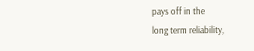pays off in the
long term reliability,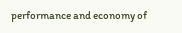performance and economy of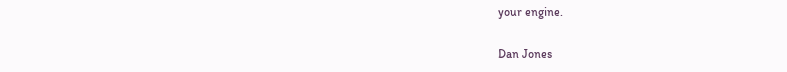your engine.

Dan Jones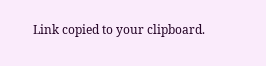Link copied to your clipboard.